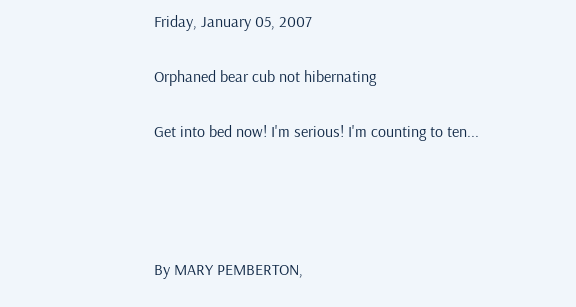Friday, January 05, 2007

Orphaned bear cub not hibernating

Get into bed now! I'm serious! I'm counting to ten...




By MARY PEMBERTON,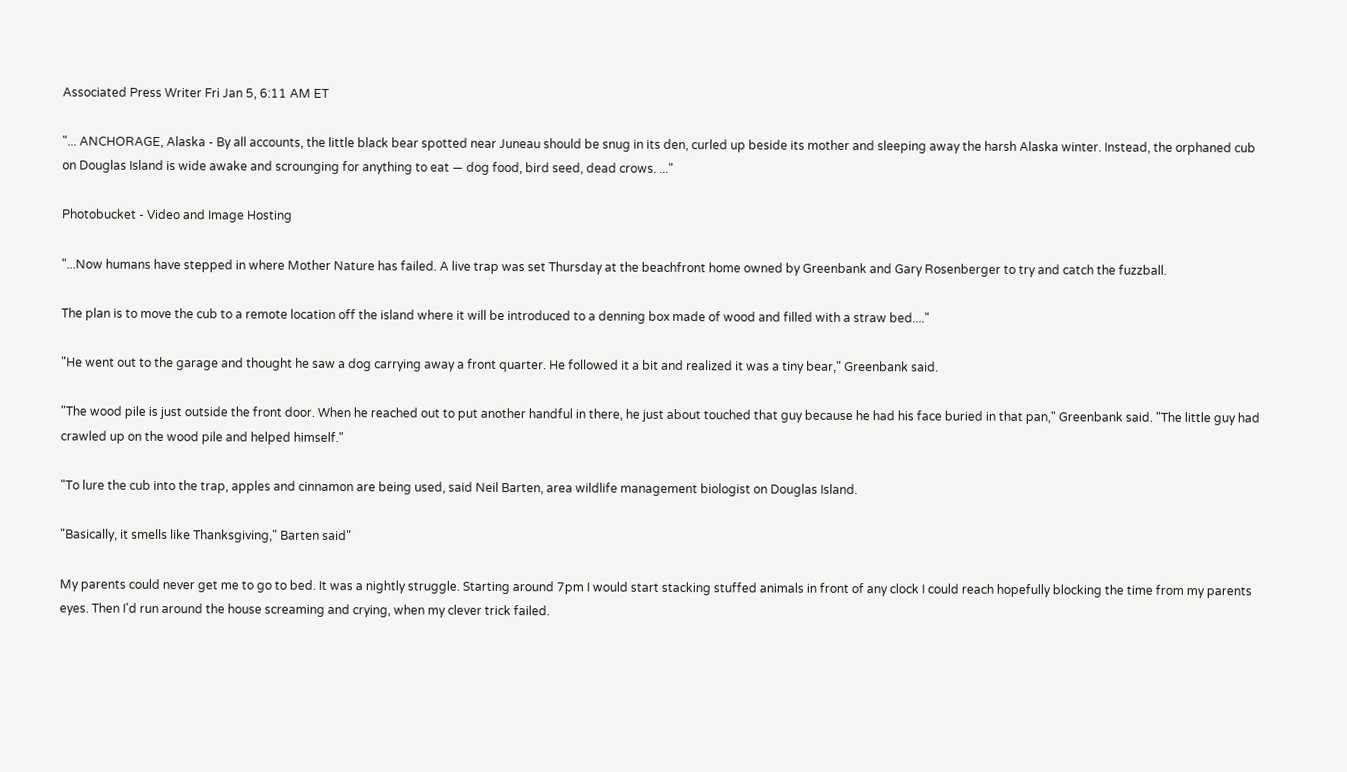Associated Press Writer Fri Jan 5, 6:11 AM ET

"... ANCHORAGE, Alaska - By all accounts, the little black bear spotted near Juneau should be snug in its den, curled up beside its mother and sleeping away the harsh Alaska winter. Instead, the orphaned cub on Douglas Island is wide awake and scrounging for anything to eat — dog food, bird seed, dead crows. ..."

Photobucket - Video and Image Hosting

"...Now humans have stepped in where Mother Nature has failed. A live trap was set Thursday at the beachfront home owned by Greenbank and Gary Rosenberger to try and catch the fuzzball.

The plan is to move the cub to a remote location off the island where it will be introduced to a denning box made of wood and filled with a straw bed...."

"He went out to the garage and thought he saw a dog carrying away a front quarter. He followed it a bit and realized it was a tiny bear," Greenbank said.

"The wood pile is just outside the front door. When he reached out to put another handful in there, he just about touched that guy because he had his face buried in that pan," Greenbank said. "The little guy had crawled up on the wood pile and helped himself."

"To lure the cub into the trap, apples and cinnamon are being used, said Neil Barten, area wildlife management biologist on Douglas Island.

"Basically, it smells like Thanksgiving," Barten said"

My parents could never get me to go to bed. It was a nightly struggle. Starting around 7pm I would start stacking stuffed animals in front of any clock I could reach hopefully blocking the time from my parents eyes. Then I'd run around the house screaming and crying, when my clever trick failed.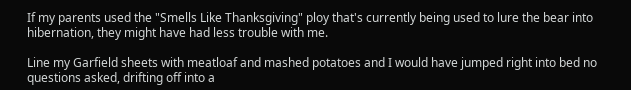If my parents used the "Smells Like Thanksgiving" ploy that's currently being used to lure the bear into hibernation, they might have had less trouble with me.

Line my Garfield sheets with meatloaf and mashed potatoes and I would have jumped right into bed no questions asked, drifting off into a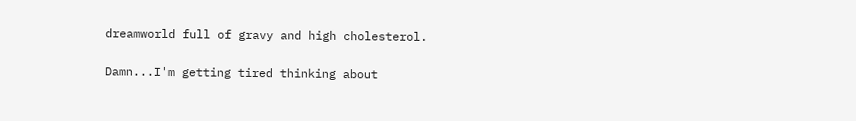dreamworld full of gravy and high cholesterol.

Damn...I'm getting tired thinking about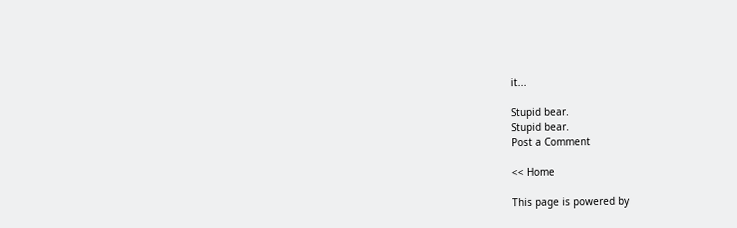it...

Stupid bear.
Stupid bear.
Post a Comment

<< Home

This page is powered by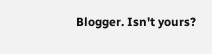Blogger. Isn't yours?